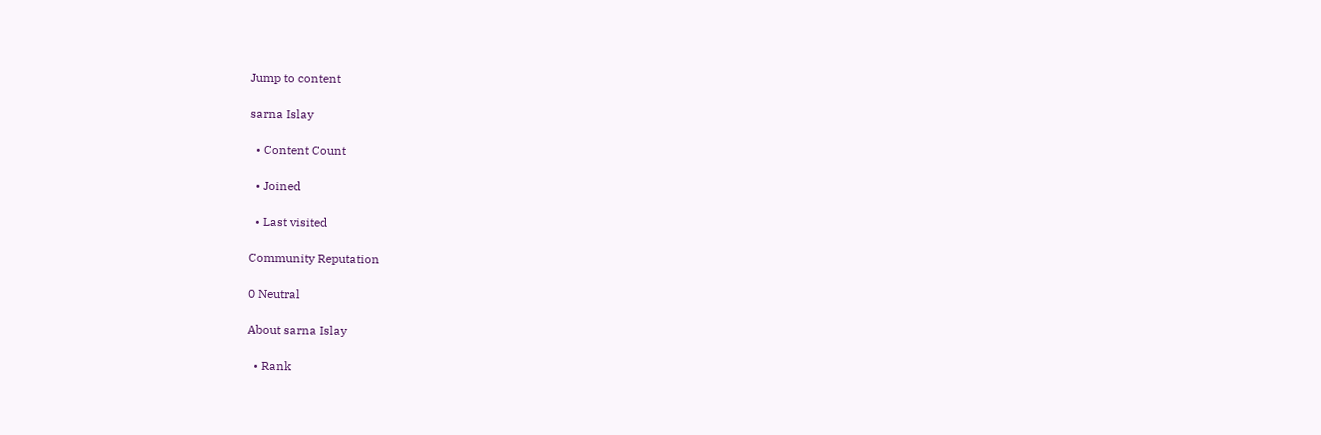Jump to content

sarna Islay

  • Content Count

  • Joined

  • Last visited

Community Reputation

0 Neutral

About sarna Islay

  • Rank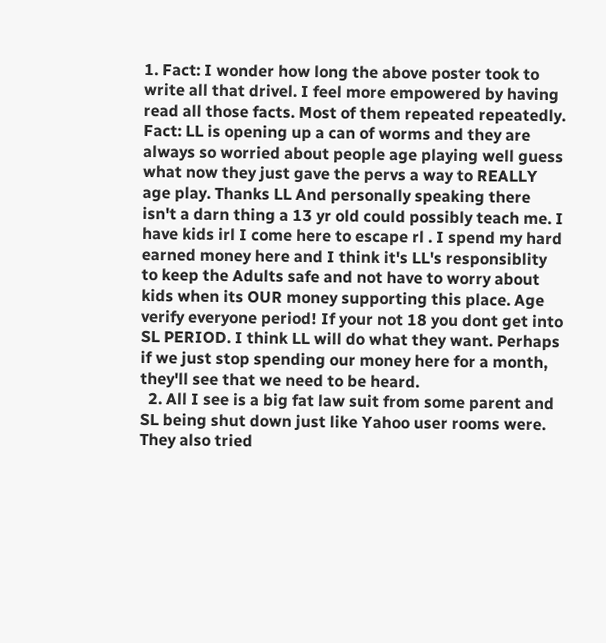1. Fact: I wonder how long the above poster took to write all that drivel. I feel more empowered by having read all those facts. Most of them repeated repeatedly. Fact: LL is opening up a can of worms and they are always so worried about people age playing well guess what now they just gave the pervs a way to REALLY age play. Thanks LL And personally speaking there isn't a darn thing a 13 yr old could possibly teach me. I have kids irl I come here to escape rl . I spend my hard earned money here and I think it's LL's responsiblity to keep the Adults safe and not have to worry about kids when its OUR money supporting this place. Age verify everyone period! If your not 18 you dont get into SL PERIOD. I think LL will do what they want. Perhaps if we just stop spending our money here for a month, they'll see that we need to be heard.
  2. All I see is a big fat law suit from some parent and SL being shut down just like Yahoo user rooms were. They also tried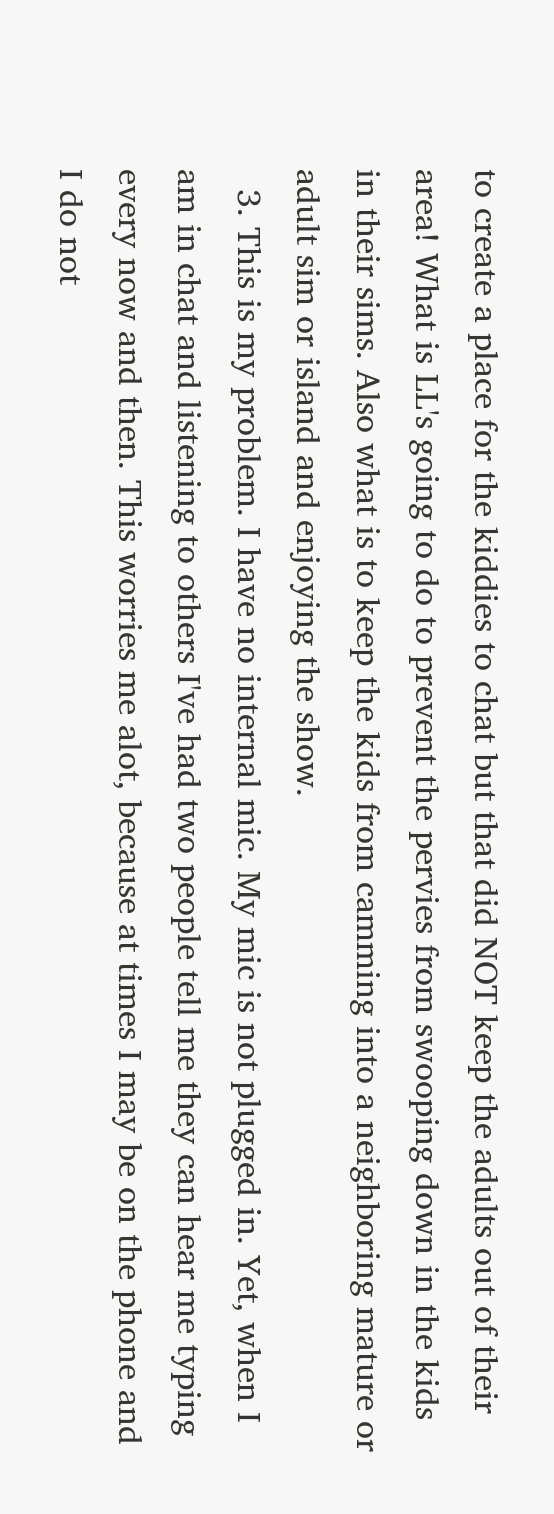to create a place for the kiddies to chat but that did NOT keep the adults out of their area! What is LL's going to do to prevent the pervies from swooping down in the kids in their sims. Also what is to keep the kids from camming into a neighboring mature or adult sim or island and enjoying the show.
  3. This is my problem. I have no internal mic. My mic is not plugged in. Yet, when I am in chat and listening to others I've had two people tell me they can hear me typing every now and then. This worries me alot, because at times I may be on the phone and I do not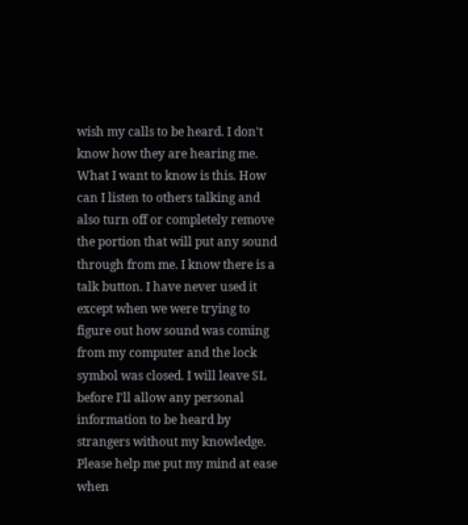wish my calls to be heard. I don't know how they are hearing me. What I want to know is this. How can I listen to others talking and also turn off or completely remove the portion that will put any sound through from me. I know there is a talk button. I have never used it except when we were trying to figure out how sound was coming from my computer and the lock symbol was closed. I will leave SL before I'll allow any personal information to be heard by strangers without my knowledge. Please help me put my mind at ease when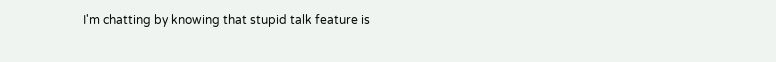I'm chatting by knowing that stupid talk feature is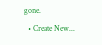gone.
  • Create New...